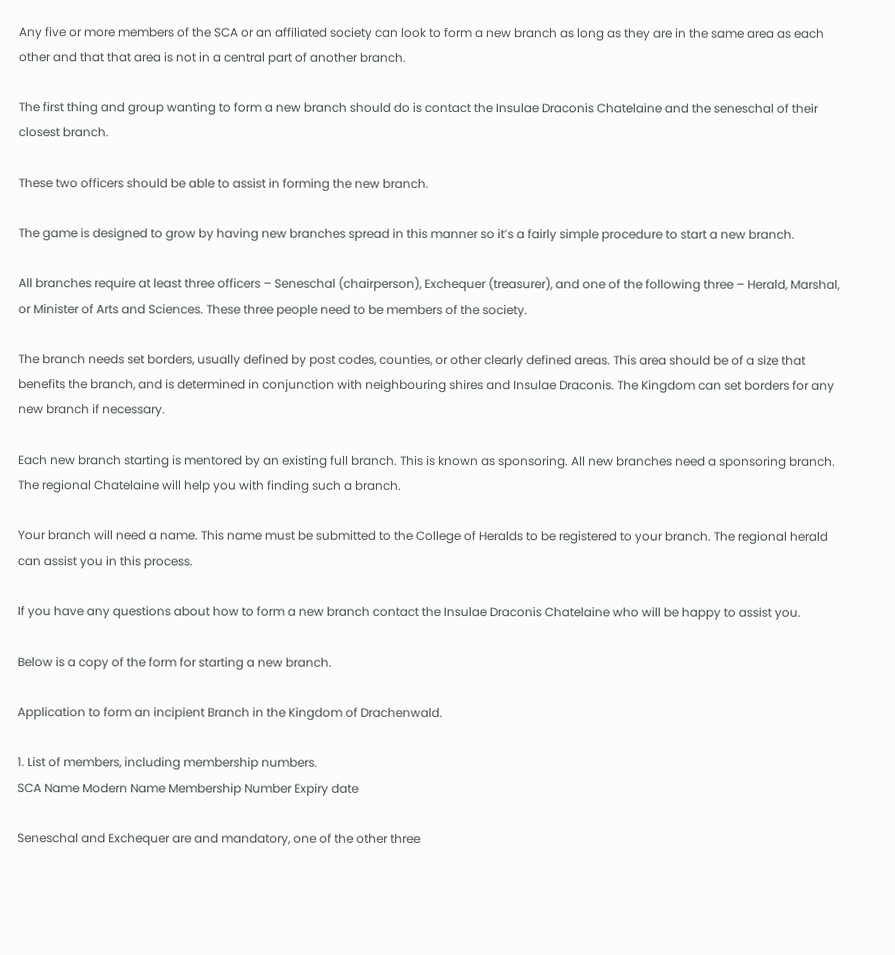Any five or more members of the SCA or an affiliated society can look to form a new branch as long as they are in the same area as each other and that that area is not in a central part of another branch.

The first thing and group wanting to form a new branch should do is contact the Insulae Draconis Chatelaine and the seneschal of their closest branch.

These two officers should be able to assist in forming the new branch.

The game is designed to grow by having new branches spread in this manner so it’s a fairly simple procedure to start a new branch.

All branches require at least three officers – Seneschal (chairperson), Exchequer (treasurer), and one of the following three – Herald, Marshal, or Minister of Arts and Sciences. These three people need to be members of the society.

The branch needs set borders, usually defined by post codes, counties, or other clearly defined areas. This area should be of a size that benefits the branch, and is determined in conjunction with neighbouring shires and Insulae Draconis. The Kingdom can set borders for any new branch if necessary.

Each new branch starting is mentored by an existing full branch. This is known as sponsoring. All new branches need a sponsoring branch. The regional Chatelaine will help you with finding such a branch.

Your branch will need a name. This name must be submitted to the College of Heralds to be registered to your branch. The regional herald can assist you in this process.

If you have any questions about how to form a new branch contact the Insulae Draconis Chatelaine who will be happy to assist you.

Below is a copy of the form for starting a new branch.

Application to form an incipient Branch in the Kingdom of Drachenwald.

1. List of members, including membership numbers.
SCA Name Modern Name Membership Number Expiry date

Seneschal and Exchequer are and mandatory, one of the other three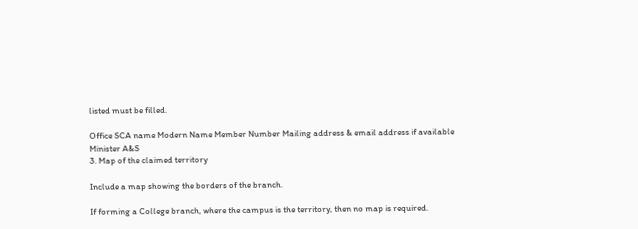listed must be filled.

Office SCA name Modern Name Member Number Mailing address & email address if available
Minister A&S
3. Map of the claimed territory

Include a map showing the borders of the branch.

If forming a College branch, where the campus is the territory, then no map is required.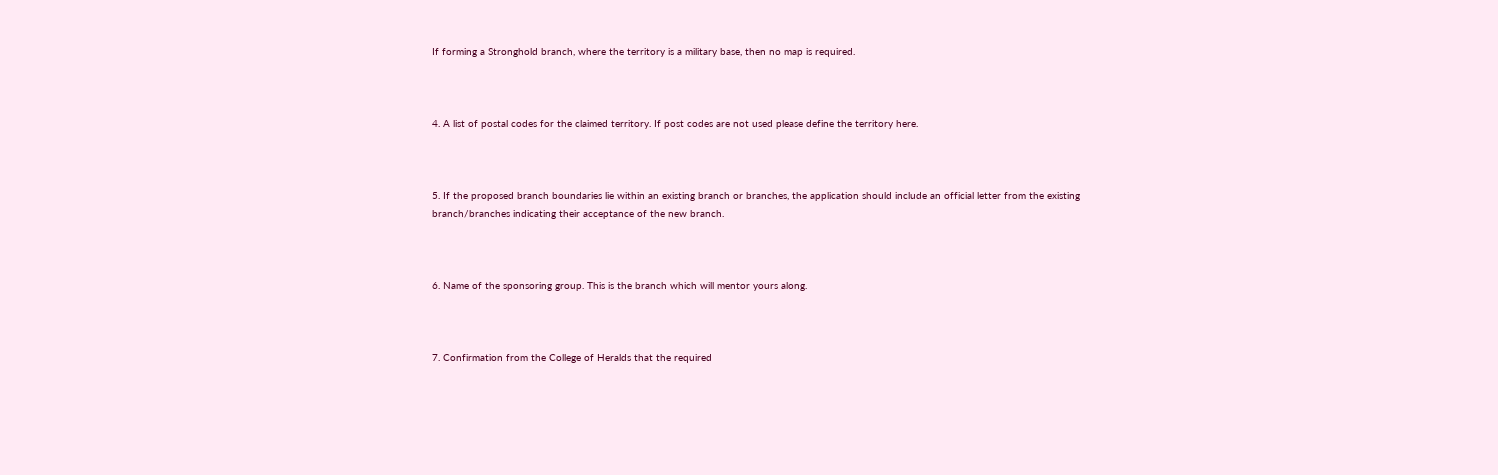If forming a Stronghold branch, where the territory is a military base, then no map is required.



4. A list of postal codes for the claimed territory. If post codes are not used please define the territory here.



5. If the proposed branch boundaries lie within an existing branch or branches, the application should include an official letter from the existing branch/branches indicating their acceptance of the new branch.



6. Name of the sponsoring group. This is the branch which will mentor yours along.



7. Confirmation from the College of Heralds that the required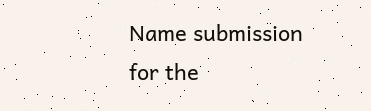Name submission for the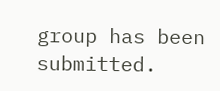group has been submitted.